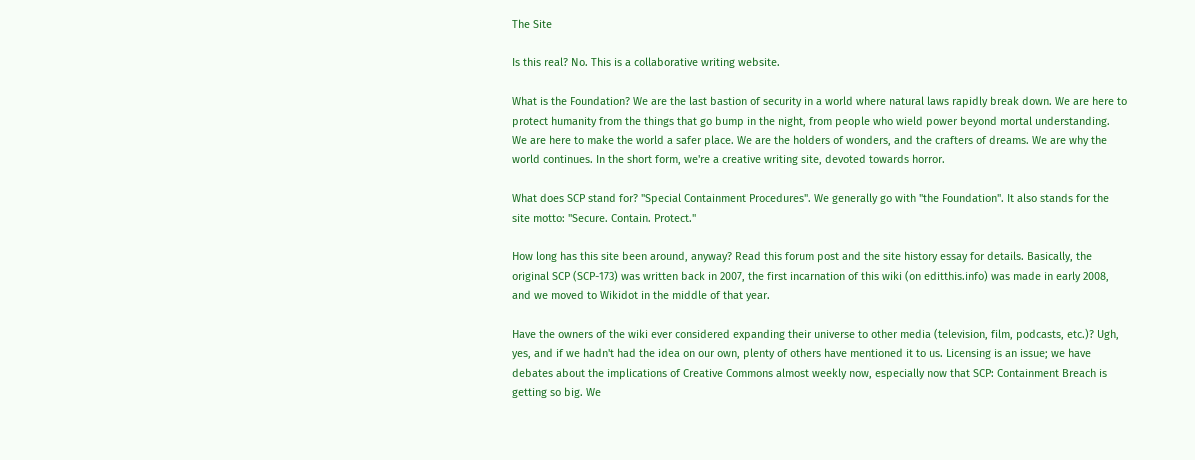The Site

Is this real? No. This is a collaborative writing website.

What is the Foundation? We are the last bastion of security in a world where natural laws rapidly break down. We are here to protect humanity from the things that go bump in the night, from people who wield power beyond mortal understanding. We are here to make the world a safer place. We are the holders of wonders, and the crafters of dreams. We are why the world continues. In the short form, we're a creative writing site, devoted towards horror.

What does SCP stand for? "Special Containment Procedures". We generally go with "the Foundation". It also stands for the site motto: "Secure. Contain. Protect."

How long has this site been around, anyway? Read this forum post and the site history essay for details. Basically, the original SCP (SCP-173) was written back in 2007, the first incarnation of this wiki (on editthis.info) was made in early 2008, and we moved to Wikidot in the middle of that year.

Have the owners of the wiki ever considered expanding their universe to other media (television, film, podcasts, etc.)? Ugh, yes, and if we hadn't had the idea on our own, plenty of others have mentioned it to us. Licensing is an issue; we have debates about the implications of Creative Commons almost weekly now, especially now that SCP: Containment Breach is getting so big. We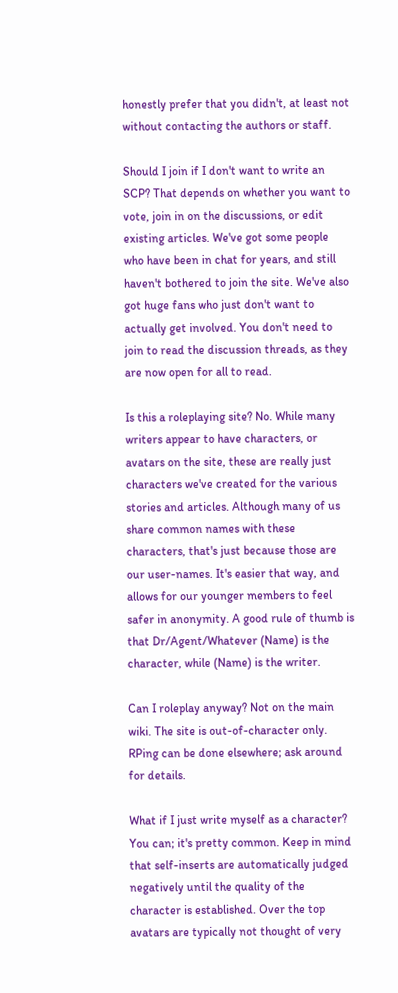honestly prefer that you didn't, at least not without contacting the authors or staff.

Should I join if I don't want to write an SCP? That depends on whether you want to vote, join in on the discussions, or edit existing articles. We've got some people who have been in chat for years, and still haven't bothered to join the site. We've also got huge fans who just don't want to actually get involved. You don't need to join to read the discussion threads, as they are now open for all to read.

Is this a roleplaying site? No. While many writers appear to have characters, or avatars on the site, these are really just characters we've created for the various stories and articles. Although many of us share common names with these characters, that's just because those are our user-names. It's easier that way, and allows for our younger members to feel safer in anonymity. A good rule of thumb is that Dr/Agent/Whatever (Name) is the character, while (Name) is the writer.

Can I roleplay anyway? Not on the main wiki. The site is out-of-character only. RPing can be done elsewhere; ask around for details.

What if I just write myself as a character? You can; it's pretty common. Keep in mind that self-inserts are automatically judged negatively until the quality of the character is established. Over the top avatars are typically not thought of very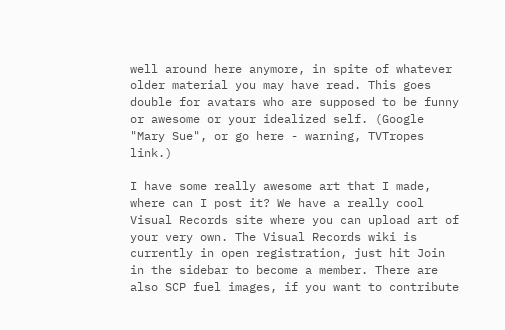well around here anymore, in spite of whatever older material you may have read. This goes double for avatars who are supposed to be funny or awesome or your idealized self. (Google "Mary Sue", or go here - warning, TVTropes link.)

I have some really awesome art that I made, where can I post it? We have a really cool Visual Records site where you can upload art of your very own. The Visual Records wiki is currently in open registration, just hit Join in the sidebar to become a member. There are also SCP fuel images, if you want to contribute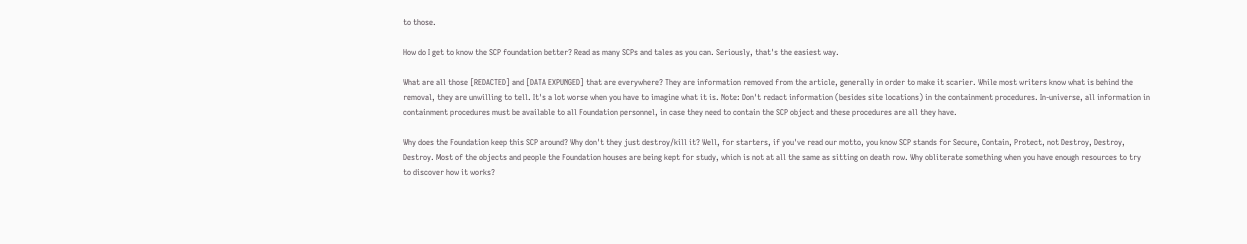to those.

How do I get to know the SCP foundation better? Read as many SCPs and tales as you can. Seriously, that's the easiest way.

What are all those [REDACTED] and [DATA EXPUNGED] that are everywhere? They are information removed from the article, generally in order to make it scarier. While most writers know what is behind the removal, they are unwilling to tell. It's a lot worse when you have to imagine what it is. Note: Don't redact information (besides site locations) in the containment procedures. In-universe, all information in containment procedures must be available to all Foundation personnel, in case they need to contain the SCP object and these procedures are all they have.

Why does the Foundation keep this SCP around? Why don't they just destroy/kill it? Well, for starters, if you've read our motto, you know SCP stands for Secure, Contain, Protect, not Destroy, Destroy, Destroy. Most of the objects and people the Foundation houses are being kept for study, which is not at all the same as sitting on death row. Why obliterate something when you have enough resources to try to discover how it works?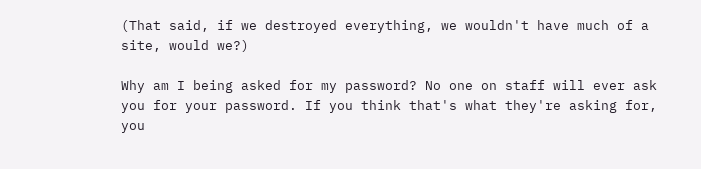(That said, if we destroyed everything, we wouldn't have much of a site, would we?)

Why am I being asked for my password? No one on staff will ever ask you for your password. If you think that's what they're asking for, you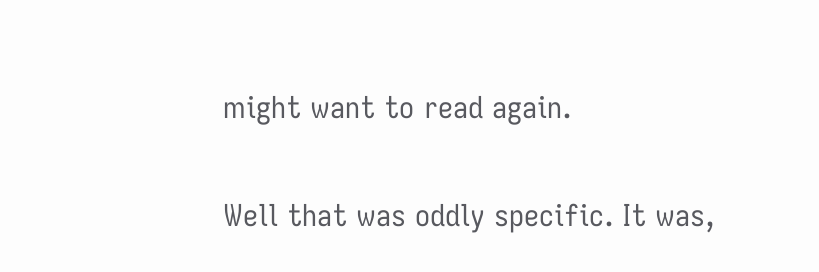might want to read again.

Well that was oddly specific. It was,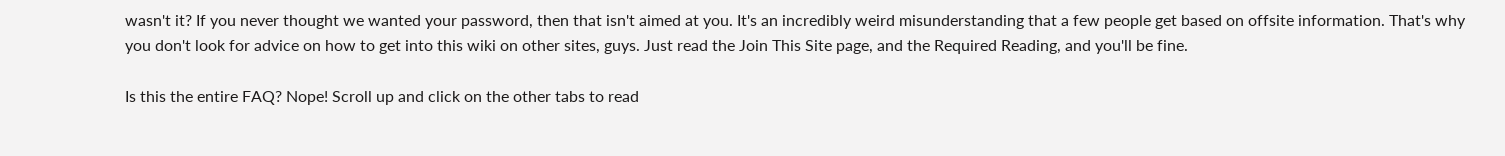wasn't it? If you never thought we wanted your password, then that isn't aimed at you. It's an incredibly weird misunderstanding that a few people get based on offsite information. That's why you don't look for advice on how to get into this wiki on other sites, guys. Just read the Join This Site page, and the Required Reading, and you'll be fine.

Is this the entire FAQ? Nope! Scroll up and click on the other tabs to read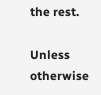the rest.

Unless otherwise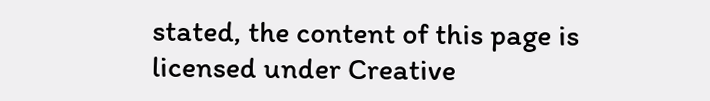stated, the content of this page is licensed under Creative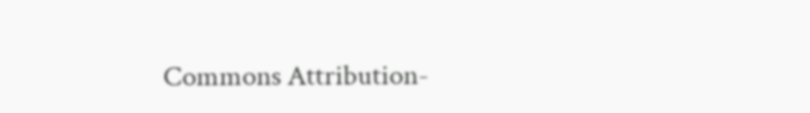Commons Attribution-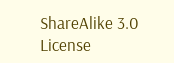ShareAlike 3.0 License